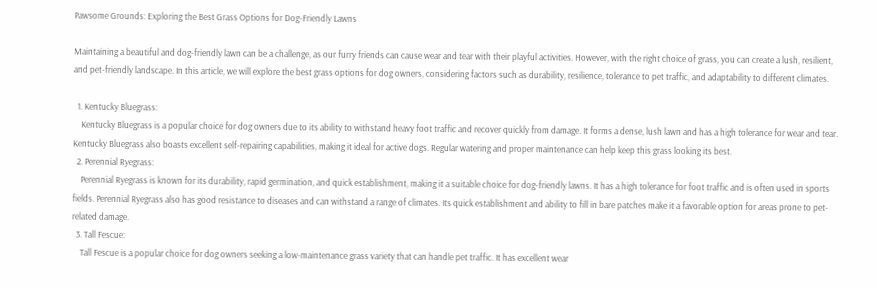Pawsome Grounds: Exploring the Best Grass Options for Dog-Friendly Lawns

Maintaining a beautiful and dog-friendly lawn can be a challenge, as our furry friends can cause wear and tear with their playful activities. However, with the right choice of grass, you can create a lush, resilient, and pet-friendly landscape. In this article, we will explore the best grass options for dog owners, considering factors such as durability, resilience, tolerance to pet traffic, and adaptability to different climates.

  1. Kentucky Bluegrass:
    Kentucky Bluegrass is a popular choice for dog owners due to its ability to withstand heavy foot traffic and recover quickly from damage. It forms a dense, lush lawn and has a high tolerance for wear and tear. Kentucky Bluegrass also boasts excellent self-repairing capabilities, making it ideal for active dogs. Regular watering and proper maintenance can help keep this grass looking its best.
  2. Perennial Ryegrass:
    Perennial Ryegrass is known for its durability, rapid germination, and quick establishment, making it a suitable choice for dog-friendly lawns. It has a high tolerance for foot traffic and is often used in sports fields. Perennial Ryegrass also has good resistance to diseases and can withstand a range of climates. Its quick establishment and ability to fill in bare patches make it a favorable option for areas prone to pet-related damage.
  3. Tall Fescue:
    Tall Fescue is a popular choice for dog owners seeking a low-maintenance grass variety that can handle pet traffic. It has excellent wear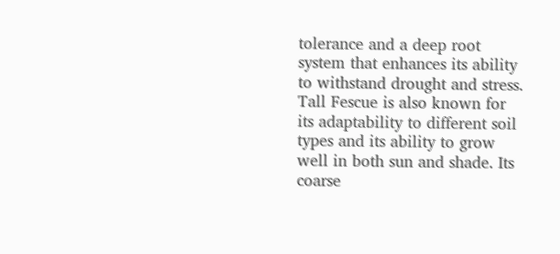tolerance and a deep root system that enhances its ability to withstand drought and stress. Tall Fescue is also known for its adaptability to different soil types and its ability to grow well in both sun and shade. Its coarse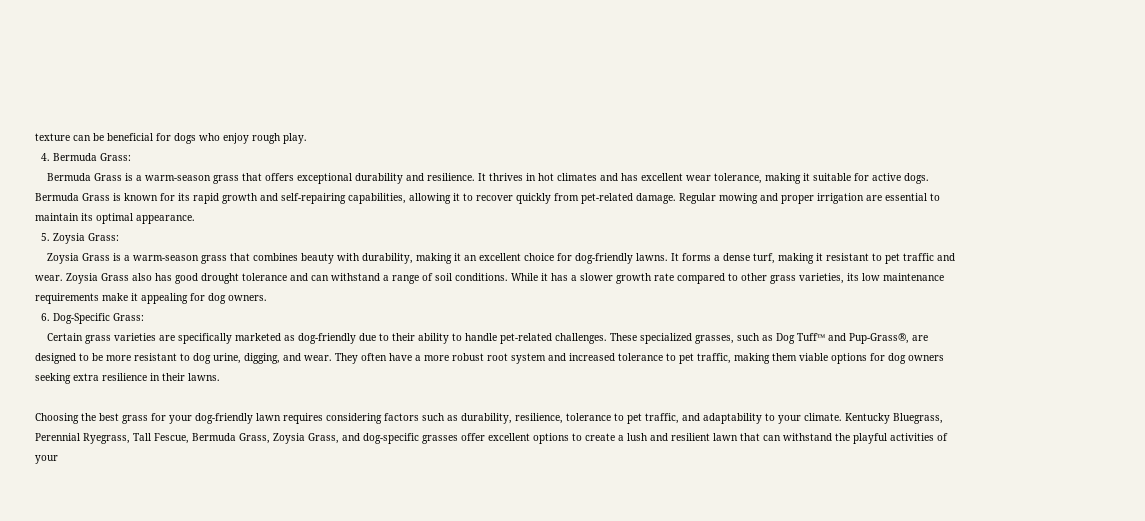texture can be beneficial for dogs who enjoy rough play.
  4. Bermuda Grass:
    Bermuda Grass is a warm-season grass that offers exceptional durability and resilience. It thrives in hot climates and has excellent wear tolerance, making it suitable for active dogs. Bermuda Grass is known for its rapid growth and self-repairing capabilities, allowing it to recover quickly from pet-related damage. Regular mowing and proper irrigation are essential to maintain its optimal appearance.
  5. Zoysia Grass:
    Zoysia Grass is a warm-season grass that combines beauty with durability, making it an excellent choice for dog-friendly lawns. It forms a dense turf, making it resistant to pet traffic and wear. Zoysia Grass also has good drought tolerance and can withstand a range of soil conditions. While it has a slower growth rate compared to other grass varieties, its low maintenance requirements make it appealing for dog owners.
  6. Dog-Specific Grass:
    Certain grass varieties are specifically marketed as dog-friendly due to their ability to handle pet-related challenges. These specialized grasses, such as Dog Tuff™ and Pup-Grass®, are designed to be more resistant to dog urine, digging, and wear. They often have a more robust root system and increased tolerance to pet traffic, making them viable options for dog owners seeking extra resilience in their lawns.

Choosing the best grass for your dog-friendly lawn requires considering factors such as durability, resilience, tolerance to pet traffic, and adaptability to your climate. Kentucky Bluegrass, Perennial Ryegrass, Tall Fescue, Bermuda Grass, Zoysia Grass, and dog-specific grasses offer excellent options to create a lush and resilient lawn that can withstand the playful activities of your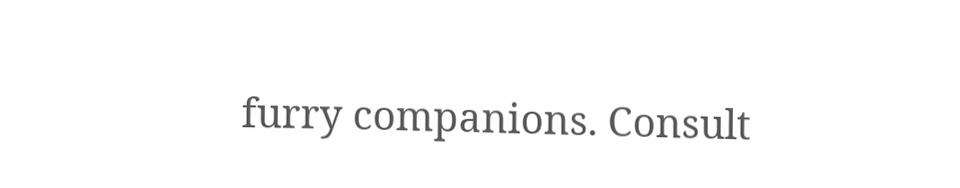furry companions. Consult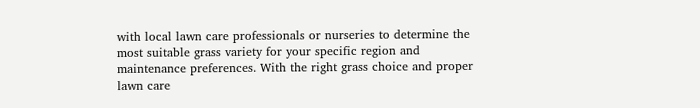with local lawn care professionals or nurseries to determine the most suitable grass variety for your specific region and maintenance preferences. With the right grass choice and proper lawn care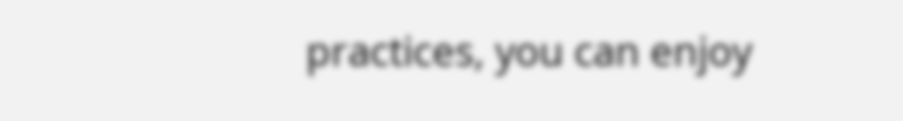practices, you can enjoy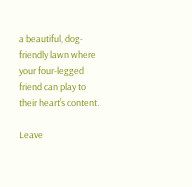a beautiful, dog-friendly lawn where your four-legged friend can play to their heart’s content.

Leave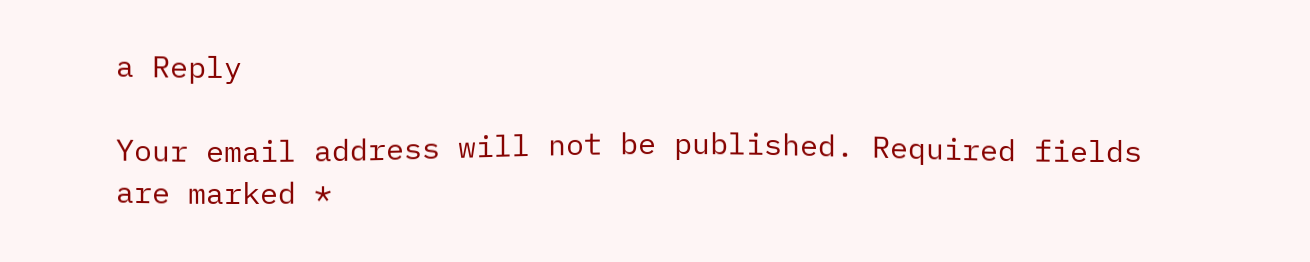a Reply

Your email address will not be published. Required fields are marked *